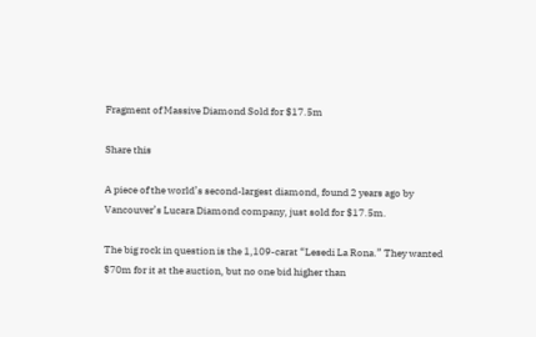Fragment of Massive Diamond Sold for $17.5m

Share this

A piece of the world’s second-largest diamond, found 2 years ago by Vancouver’s Lucara Diamond company, just sold for $17.5m.

The big rock in question is the 1,109-carat “Lesedi La Rona.” They wanted $70m for it at the auction, but no one bid higher than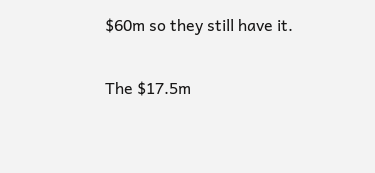$60m so they still have it.

The $17.5m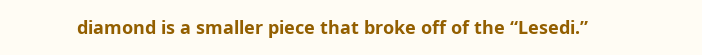diamond is a smaller piece that broke off of the “Lesedi.”